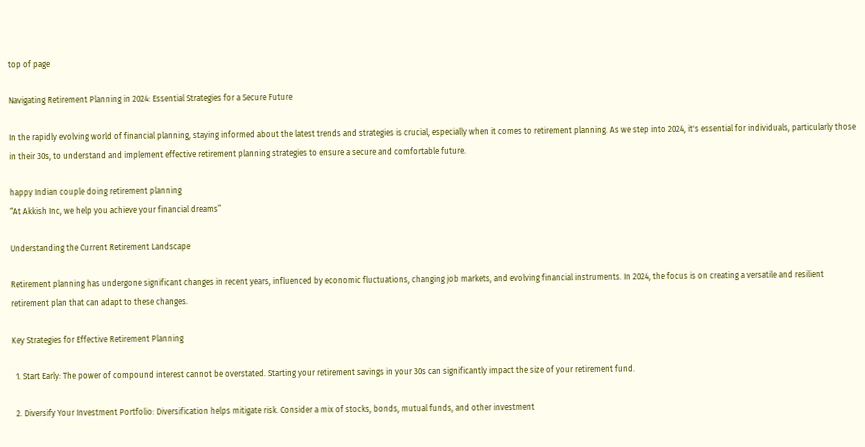top of page

Navigating Retirement Planning in 2024: Essential Strategies for a Secure Future

In the rapidly evolving world of financial planning, staying informed about the latest trends and strategies is crucial, especially when it comes to retirement planning. As we step into 2024, it's essential for individuals, particularly those in their 30s, to understand and implement effective retirement planning strategies to ensure a secure and comfortable future.

happy Indian couple doing retirement planning
“At Akkish Inc, we help you achieve your financial dreams”

Understanding the Current Retirement Landscape

Retirement planning has undergone significant changes in recent years, influenced by economic fluctuations, changing job markets, and evolving financial instruments. In 2024, the focus is on creating a versatile and resilient retirement plan that can adapt to these changes.

Key Strategies for Effective Retirement Planning

  1. Start Early: The power of compound interest cannot be overstated. Starting your retirement savings in your 30s can significantly impact the size of your retirement fund.

  2. Diversify Your Investment Portfolio: Diversification helps mitigate risk. Consider a mix of stocks, bonds, mutual funds, and other investment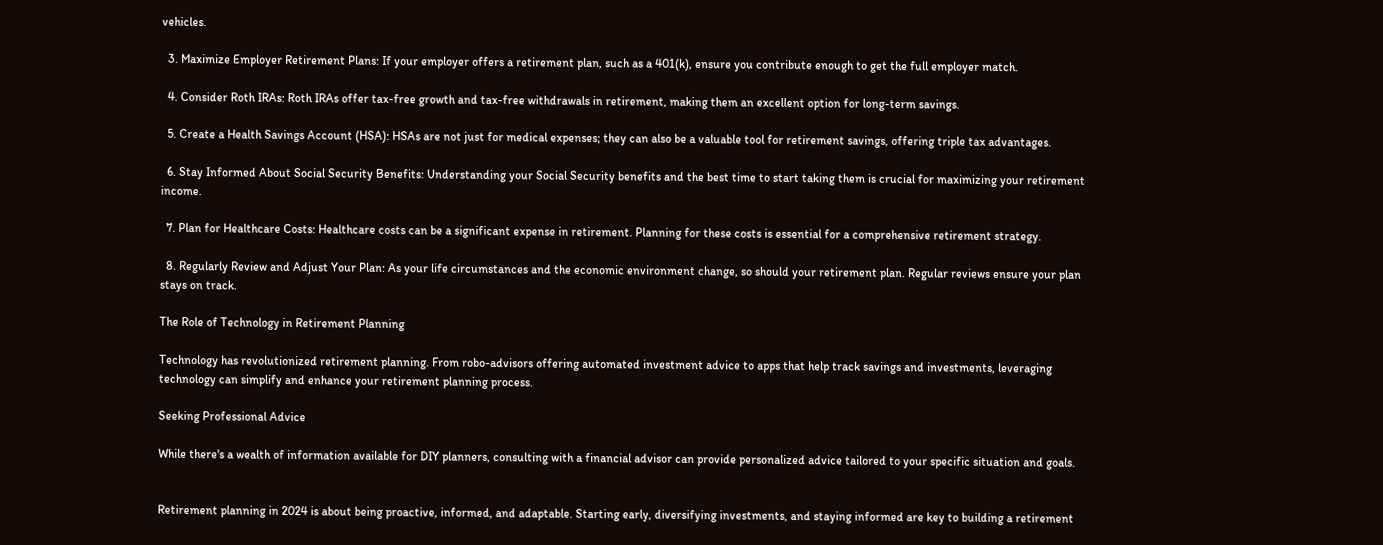vehicles.

  3. Maximize Employer Retirement Plans: If your employer offers a retirement plan, such as a 401(k), ensure you contribute enough to get the full employer match.

  4. Consider Roth IRAs: Roth IRAs offer tax-free growth and tax-free withdrawals in retirement, making them an excellent option for long-term savings.

  5. Create a Health Savings Account (HSA): HSAs are not just for medical expenses; they can also be a valuable tool for retirement savings, offering triple tax advantages.

  6. Stay Informed About Social Security Benefits: Understanding your Social Security benefits and the best time to start taking them is crucial for maximizing your retirement income.

  7. Plan for Healthcare Costs: Healthcare costs can be a significant expense in retirement. Planning for these costs is essential for a comprehensive retirement strategy.

  8. Regularly Review and Adjust Your Plan: As your life circumstances and the economic environment change, so should your retirement plan. Regular reviews ensure your plan stays on track.

The Role of Technology in Retirement Planning

Technology has revolutionized retirement planning. From robo-advisors offering automated investment advice to apps that help track savings and investments, leveraging technology can simplify and enhance your retirement planning process.

Seeking Professional Advice

While there's a wealth of information available for DIY planners, consulting with a financial advisor can provide personalized advice tailored to your specific situation and goals.


Retirement planning in 2024 is about being proactive, informed, and adaptable. Starting early, diversifying investments, and staying informed are key to building a retirement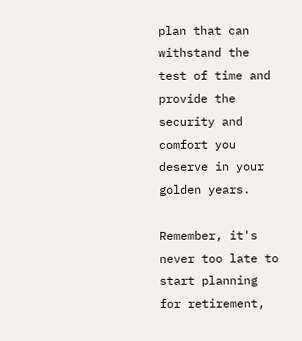plan that can withstand the test of time and provide the security and comfort you deserve in your golden years.

Remember, it's never too late to start planning for retirement,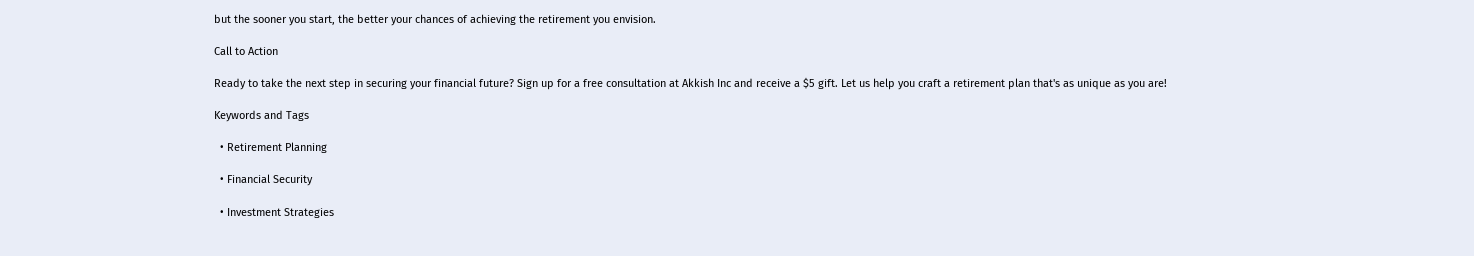but the sooner you start, the better your chances of achieving the retirement you envision.

Call to Action

Ready to take the next step in securing your financial future? Sign up for a free consultation at Akkish Inc and receive a $5 gift. Let us help you craft a retirement plan that's as unique as you are!

Keywords and Tags

  • Retirement Planning

  • Financial Security

  • Investment Strategies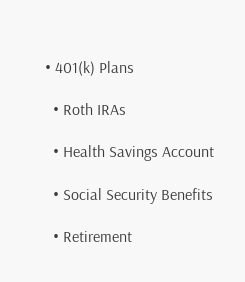• 401(k) Plans

  • Roth IRAs

  • Health Savings Account

  • Social Security Benefits

  • Retirement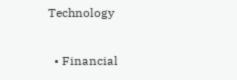Technology

  • Financial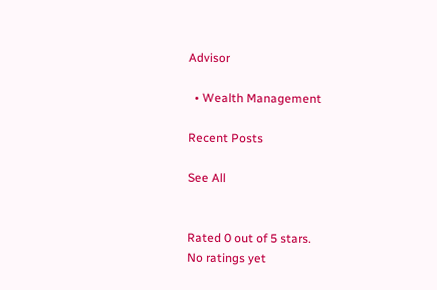Advisor

  • Wealth Management

Recent Posts

See All


Rated 0 out of 5 stars.
No ratings yet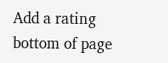Add a rating
bottom of page